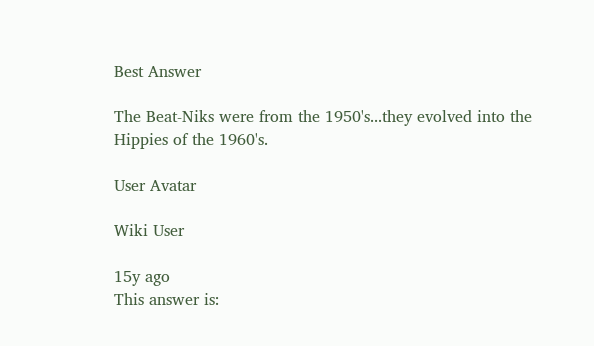Best Answer

The Beat-Niks were from the 1950's...they evolved into the Hippies of the 1960's.

User Avatar

Wiki User

15y ago
This answer is: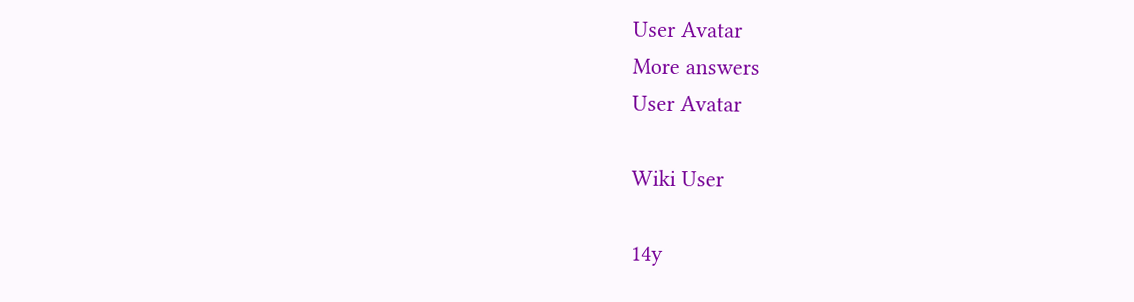User Avatar
More answers
User Avatar

Wiki User

14y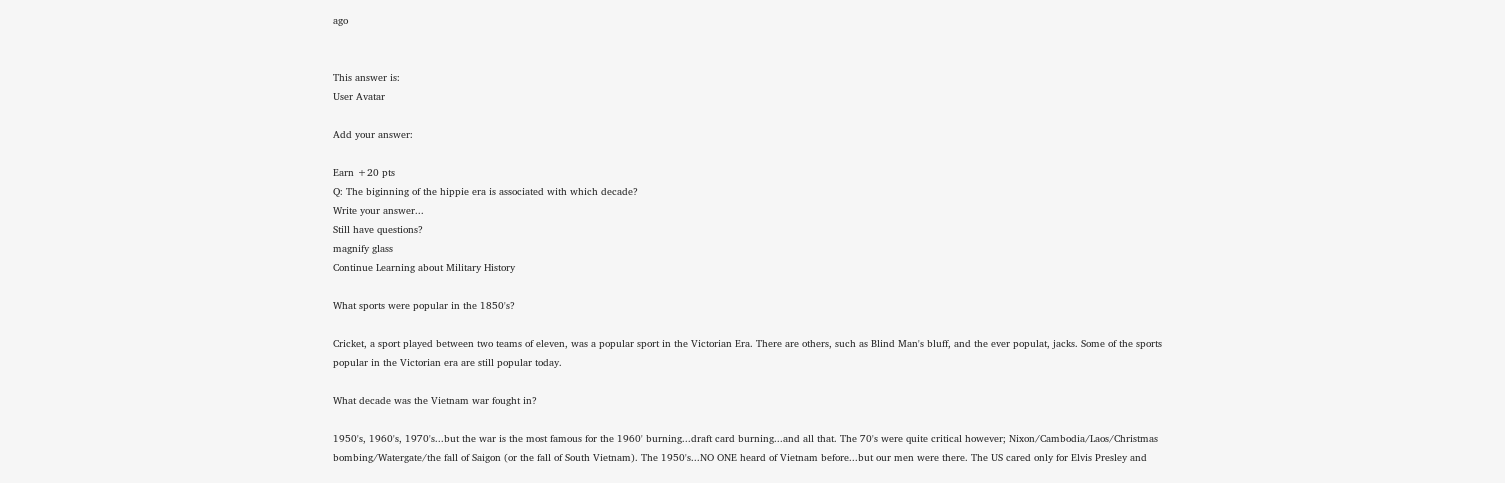ago


This answer is:
User Avatar

Add your answer:

Earn +20 pts
Q: The biginning of the hippie era is associated with which decade?
Write your answer...
Still have questions?
magnify glass
Continue Learning about Military History

What sports were popular in the 1850's?

Cricket, a sport played between two teams of eleven, was a popular sport in the Victorian Era. There are others, such as Blind Man's bluff, and the ever populat, jacks. Some of the sports popular in the Victorian era are still popular today.

What decade was the Vietnam war fought in?

1950's, 1960's, 1970's...but the war is the most famous for the 1960' burning...draft card burning...and all that. The 70's were quite critical however; Nixon/Cambodia/Laos/Christmas bombing/Watergate/the fall of Saigon (or the fall of South Vietnam). The 1950's...NO ONE heard of Vietnam before...but our men were there. The US cared only for Elvis Presley and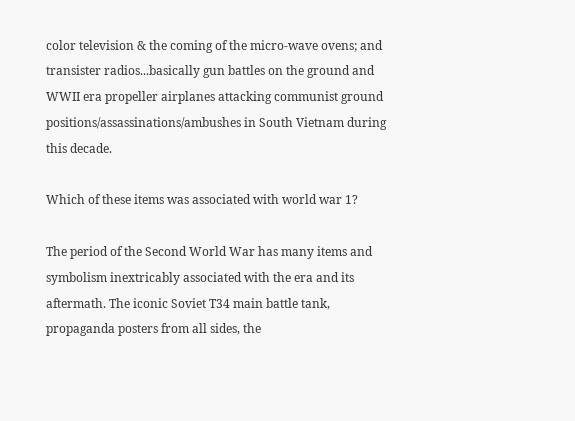color television & the coming of the micro-wave ovens; and transister radios...basically gun battles on the ground and WWII era propeller airplanes attacking communist ground positions/assassinations/ambushes in South Vietnam during this decade.

Which of these items was associated with world war 1?

The period of the Second World War has many items and symbolism inextricably associated with the era and its aftermath. The iconic Soviet T34 main battle tank, propaganda posters from all sides, the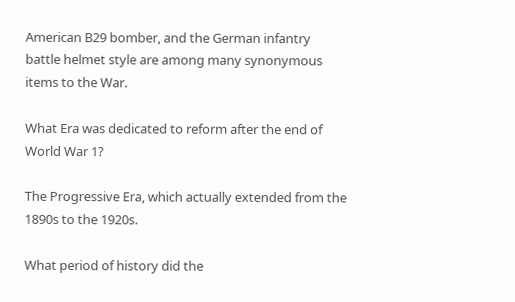American B29 bomber, and the German infantry battle helmet style are among many synonymous items to the War.

What Era was dedicated to reform after the end of World War 1?

The Progressive Era, which actually extended from the 1890s to the 1920s.

What period of history did the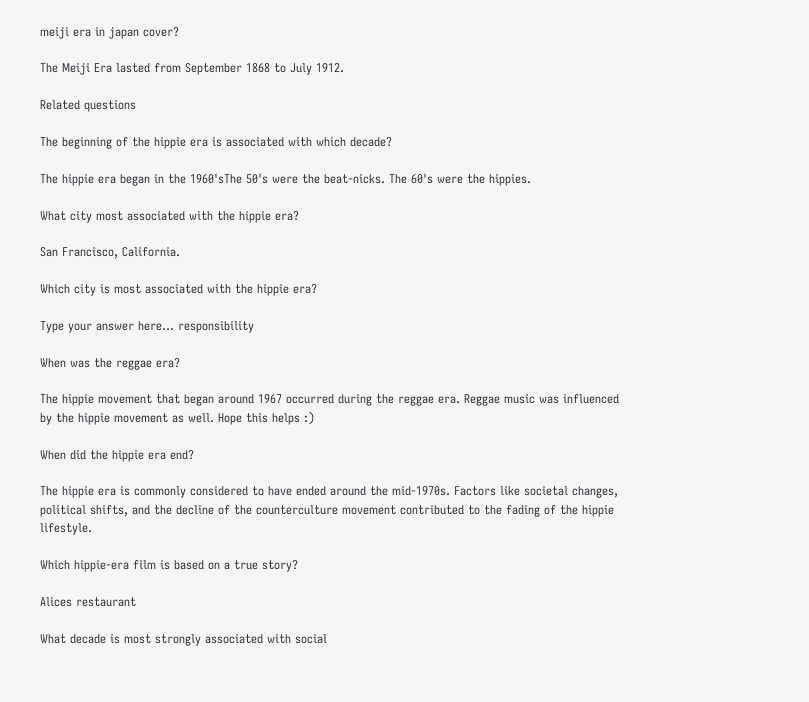meiji era in japan cover?

The Meiji Era lasted from September 1868 to July 1912.

Related questions

The beginning of the hippie era is associated with which decade?

The hippie era began in the 1960'sThe 50's were the beat-nicks. The 60's were the hippies.

What city most associated with the hippie era?

San Francisco, California.

Which city is most associated with the hippie era?

Type your answer here... responsibility

When was the reggae era?

The hippie movement that began around 1967 occurred during the reggae era. Reggae music was influenced by the hippie movement as well. Hope this helps :)

When did the hippie era end?

The hippie era is commonly considered to have ended around the mid-1970s. Factors like societal changes, political shifts, and the decline of the counterculture movement contributed to the fading of the hippie lifestyle.

Which hippie-era film is based on a true story?

Alices restaurant

What decade is most strongly associated with social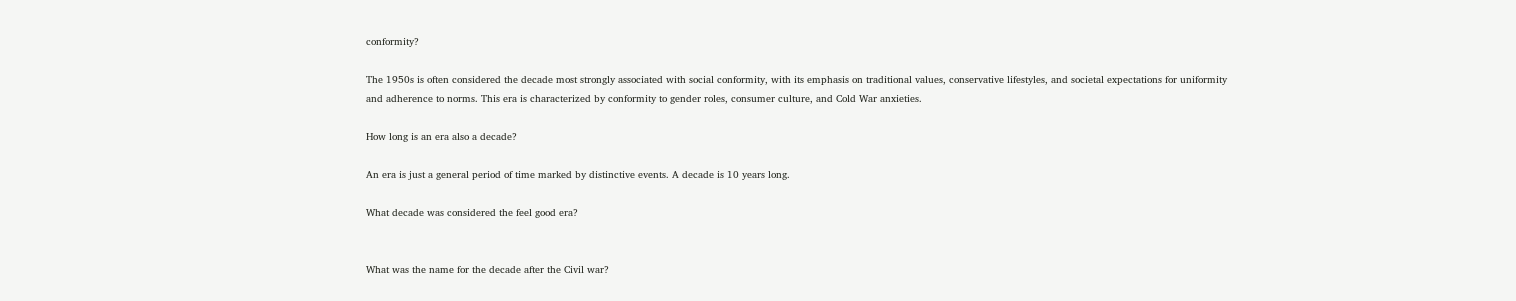conformity?

The 1950s is often considered the decade most strongly associated with social conformity, with its emphasis on traditional values, conservative lifestyles, and societal expectations for uniformity and adherence to norms. This era is characterized by conformity to gender roles, consumer culture, and Cold War anxieties.

How long is an era also a decade?

An era is just a general period of time marked by distinctive events. A decade is 10 years long.

What decade was considered the feel good era?


What was the name for the decade after the Civil war?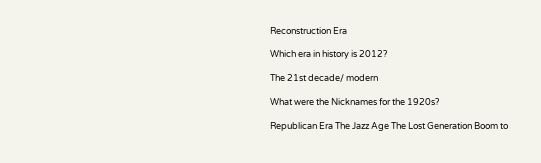Reconstruction Era

Which era in history is 2012?

The 21st decade/ modern

What were the Nicknames for the 1920s?

Republican Era The Jazz Age The Lost Generation Boom to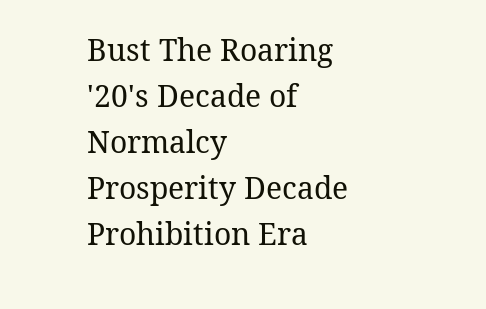Bust The Roaring '20's Decade of Normalcy Prosperity Decade Prohibition Era